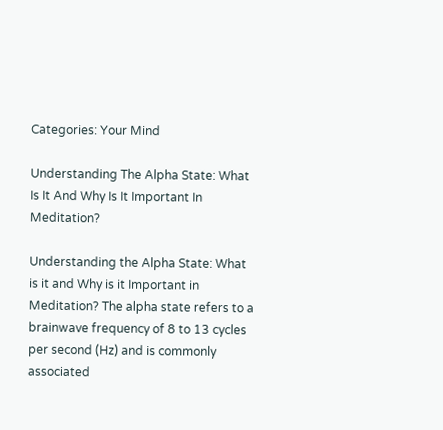Categories: Your Mind

Understanding The Alpha State: What Is It And Why Is It Important In Meditation?

Understanding the Alpha State: What is it and Why is it Important in Meditation? The alpha state refers to a brainwave frequency of 8 to 13 cycles per second (Hz) and is commonly associated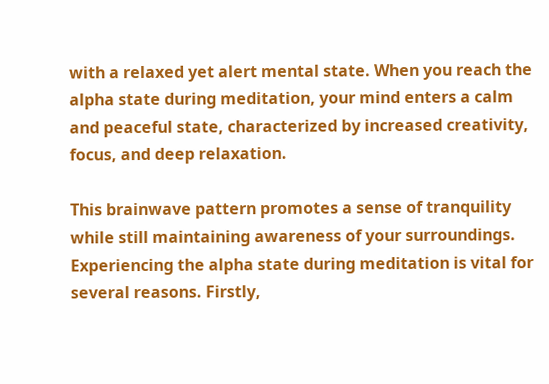with a relaxed yet alert mental state. When you reach the alpha state during meditation, your mind enters a calm and peaceful state, characterized by increased creativity, focus, and deep relaxation.

This brainwave pattern promotes a sense of tranquility while still maintaining awareness of your surroundings. Experiencing the alpha state during meditation is vital for several reasons. Firstly,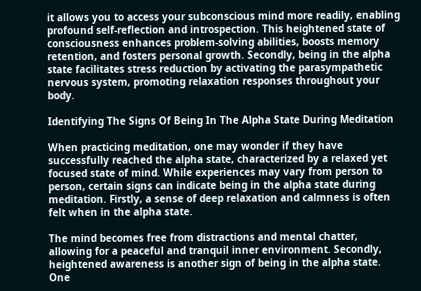it allows you to access your subconscious mind more readily, enabling profound self-reflection and introspection. This heightened state of consciousness enhances problem-solving abilities, boosts memory retention, and fosters personal growth. Secondly, being in the alpha state facilitates stress reduction by activating the parasympathetic nervous system, promoting relaxation responses throughout your body.

Identifying The Signs Of Being In The Alpha State During Meditation

When practicing meditation, one may wonder if they have successfully reached the alpha state, characterized by a relaxed yet focused state of mind. While experiences may vary from person to person, certain signs can indicate being in the alpha state during meditation. Firstly, a sense of deep relaxation and calmness is often felt when in the alpha state.

The mind becomes free from distractions and mental chatter, allowing for a peaceful and tranquil inner environment. Secondly, heightened awareness is another sign of being in the alpha state. One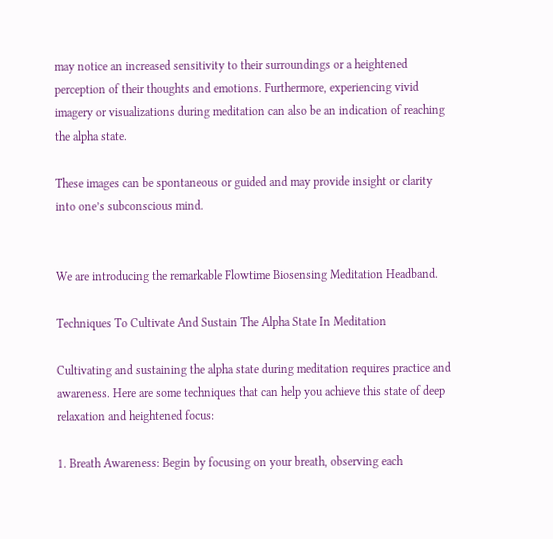may notice an increased sensitivity to their surroundings or a heightened perception of their thoughts and emotions. Furthermore, experiencing vivid imagery or visualizations during meditation can also be an indication of reaching the alpha state.

These images can be spontaneous or guided and may provide insight or clarity into one’s subconscious mind.


We are introducing the remarkable Flowtime Biosensing Meditation Headband.

Techniques To Cultivate And Sustain The Alpha State In Meditation

Cultivating and sustaining the alpha state during meditation requires practice and awareness. Here are some techniques that can help you achieve this state of deep relaxation and heightened focus:

1. Breath Awareness: Begin by focusing on your breath, observing each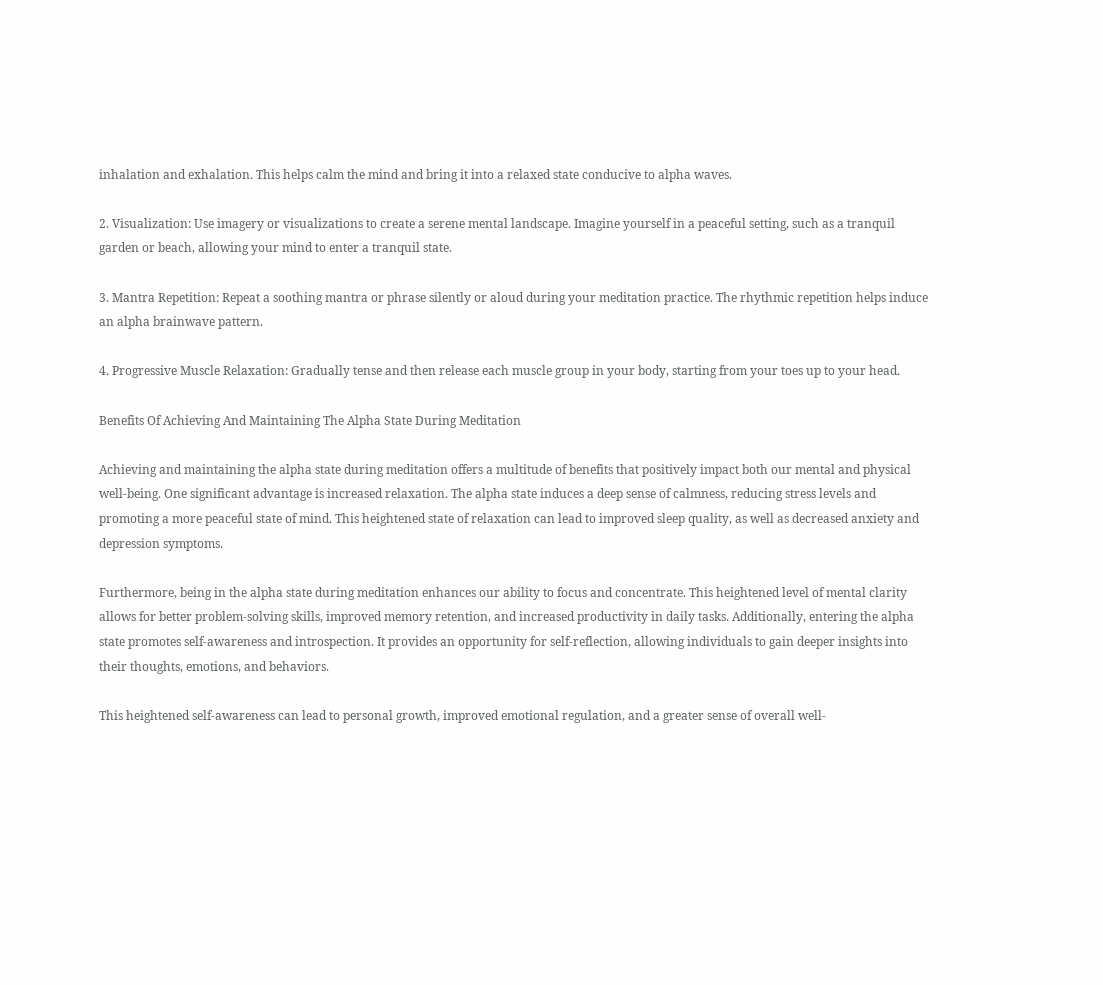inhalation and exhalation. This helps calm the mind and bring it into a relaxed state conducive to alpha waves.

2. Visualization: Use imagery or visualizations to create a serene mental landscape. Imagine yourself in a peaceful setting, such as a tranquil garden or beach, allowing your mind to enter a tranquil state.

3. Mantra Repetition: Repeat a soothing mantra or phrase silently or aloud during your meditation practice. The rhythmic repetition helps induce an alpha brainwave pattern.

4. Progressive Muscle Relaxation: Gradually tense and then release each muscle group in your body, starting from your toes up to your head.

Benefits Of Achieving And Maintaining The Alpha State During Meditation

Achieving and maintaining the alpha state during meditation offers a multitude of benefits that positively impact both our mental and physical well-being. One significant advantage is increased relaxation. The alpha state induces a deep sense of calmness, reducing stress levels and promoting a more peaceful state of mind. This heightened state of relaxation can lead to improved sleep quality, as well as decreased anxiety and depression symptoms.

Furthermore, being in the alpha state during meditation enhances our ability to focus and concentrate. This heightened level of mental clarity allows for better problem-solving skills, improved memory retention, and increased productivity in daily tasks. Additionally, entering the alpha state promotes self-awareness and introspection. It provides an opportunity for self-reflection, allowing individuals to gain deeper insights into their thoughts, emotions, and behaviors.

This heightened self-awareness can lead to personal growth, improved emotional regulation, and a greater sense of overall well-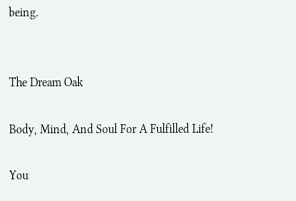being.


The Dream Oak

Body, Mind, And Soul For A Fulfilled Life!

You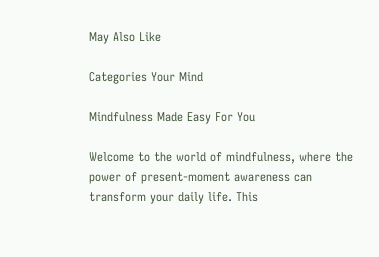May Also Like

Categories Your Mind

Mindfulness Made Easy For You

Welcome to the world of mindfulness, where the power of present-moment awareness can transform your daily life. This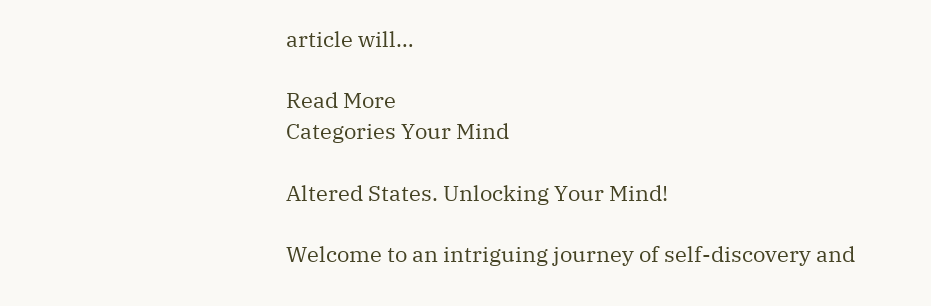article will…

Read More
Categories Your Mind

Altered States. Unlocking Your Mind!

Welcome to an intriguing journey of self-discovery and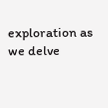exploration as we delve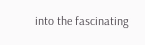into the fascinating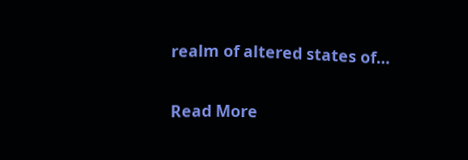realm of altered states of…

Read More